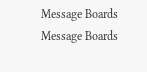Message Boards Message Boards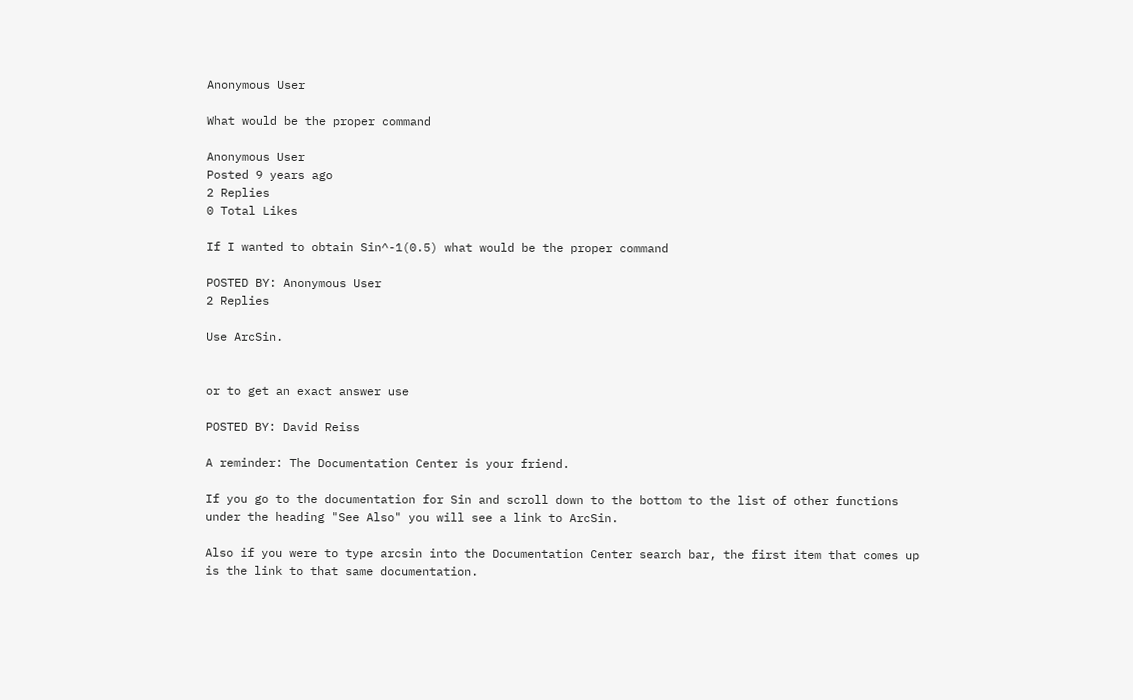Anonymous User

What would be the proper command

Anonymous User
Posted 9 years ago
2 Replies
0 Total Likes

If I wanted to obtain Sin^-1(0.5) what would be the proper command

POSTED BY: Anonymous User
2 Replies

Use ArcSin.


or to get an exact answer use

POSTED BY: David Reiss

A reminder: The Documentation Center is your friend.

If you go to the documentation for Sin and scroll down to the bottom to the list of other functions under the heading "See Also" you will see a link to ArcSin.

Also if you were to type arcsin into the Documentation Center search bar, the first item that comes up is the link to that same documentation.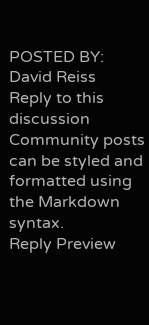POSTED BY: David Reiss
Reply to this discussion
Community posts can be styled and formatted using the Markdown syntax.
Reply Preview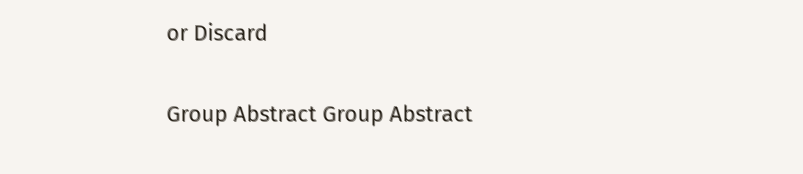or Discard

Group Abstract Group Abstract